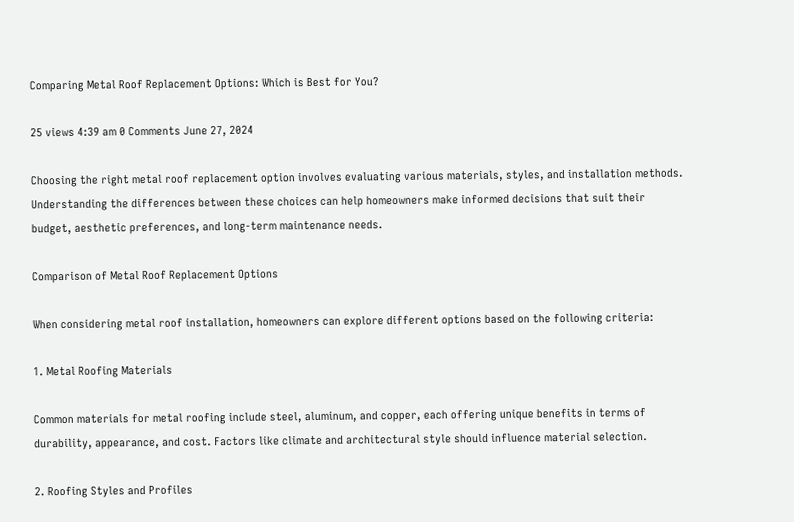Comparing Metal Roof Replacement Options: Which is Best for You?

25 views 4:39 am 0 Comments June 27, 2024

Choosing the right metal roof replacement option involves evaluating various materials, styles, and installation methods. Understanding the differences between these choices can help homeowners make informed decisions that suit their budget, aesthetic preferences, and long-term maintenance needs.

Comparison of Metal Roof Replacement Options

When considering metal roof installation, homeowners can explore different options based on the following criteria:

1. Metal Roofing Materials

Common materials for metal roofing include steel, aluminum, and copper, each offering unique benefits in terms of durability, appearance, and cost. Factors like climate and architectural style should influence material selection.

2. Roofing Styles and Profiles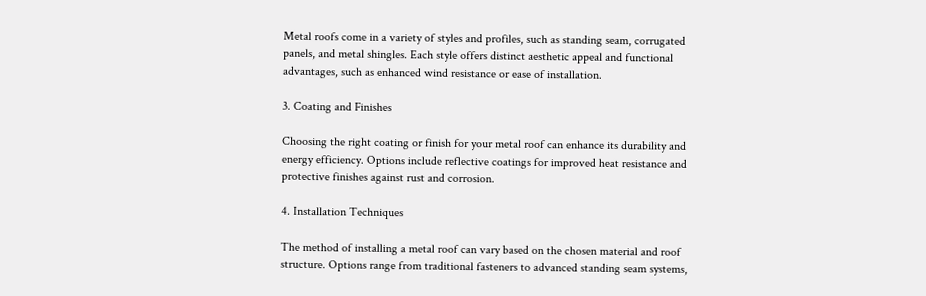Metal roofs come in a variety of styles and profiles, such as standing seam, corrugated panels, and metal shingles. Each style offers distinct aesthetic appeal and functional advantages, such as enhanced wind resistance or ease of installation.

3. Coating and Finishes

Choosing the right coating or finish for your metal roof can enhance its durability and energy efficiency. Options include reflective coatings for improved heat resistance and protective finishes against rust and corrosion.

4. Installation Techniques

The method of installing a metal roof can vary based on the chosen material and roof structure. Options range from traditional fasteners to advanced standing seam systems,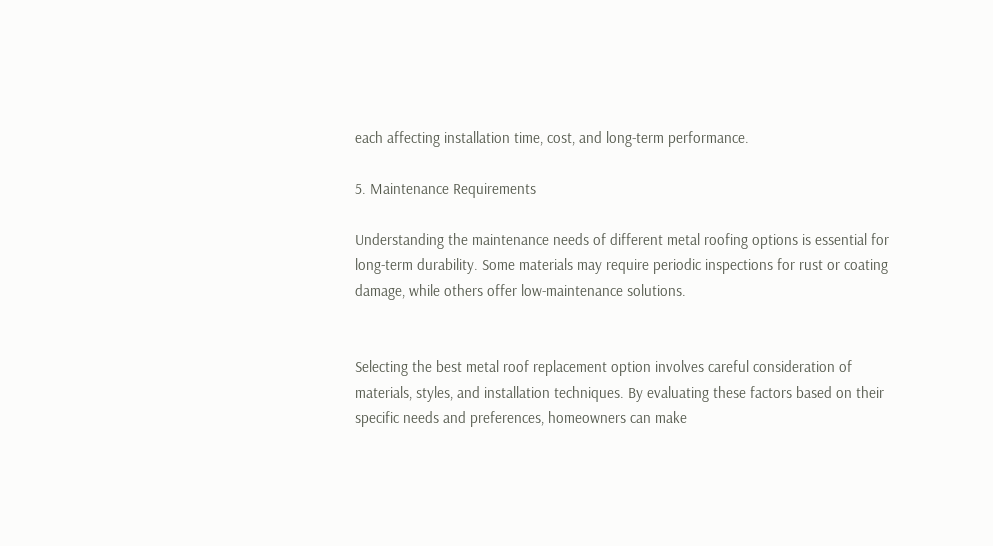each affecting installation time, cost, and long-term performance.

5. Maintenance Requirements

Understanding the maintenance needs of different metal roofing options is essential for long-term durability. Some materials may require periodic inspections for rust or coating damage, while others offer low-maintenance solutions.


Selecting the best metal roof replacement option involves careful consideration of materials, styles, and installation techniques. By evaluating these factors based on their specific needs and preferences, homeowners can make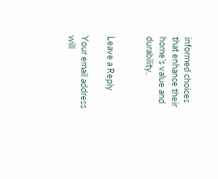informed choices that enhance their home’s value and durability.


Leave a Reply

Your email address will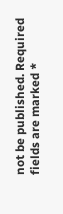not be published. Required fields are marked *